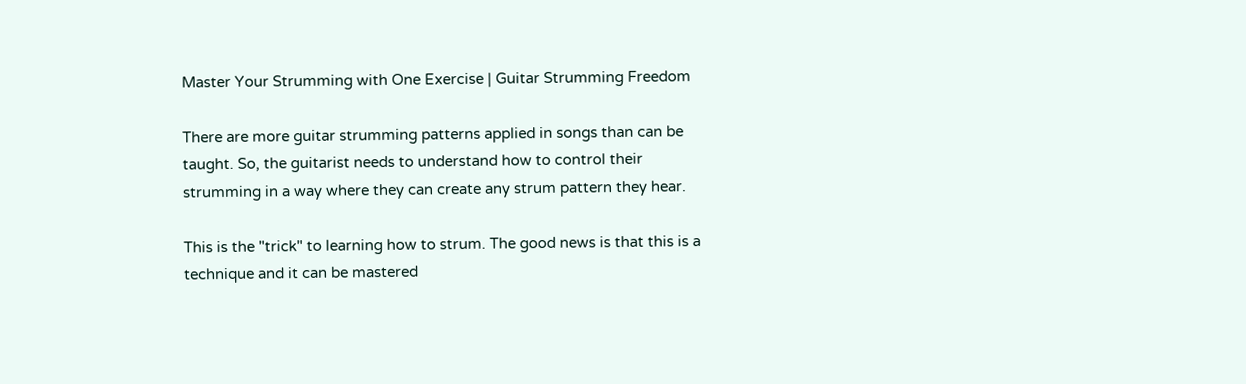Master Your Strumming with One Exercise | Guitar Strumming Freedom

There are more guitar strumming patterns applied in songs than can be taught. So, the guitarist needs to understand how to control their strumming in a way where they can create any strum pattern they hear.

This is the "trick" to learning how to strum. The good news is that this is a technique and it can be mastered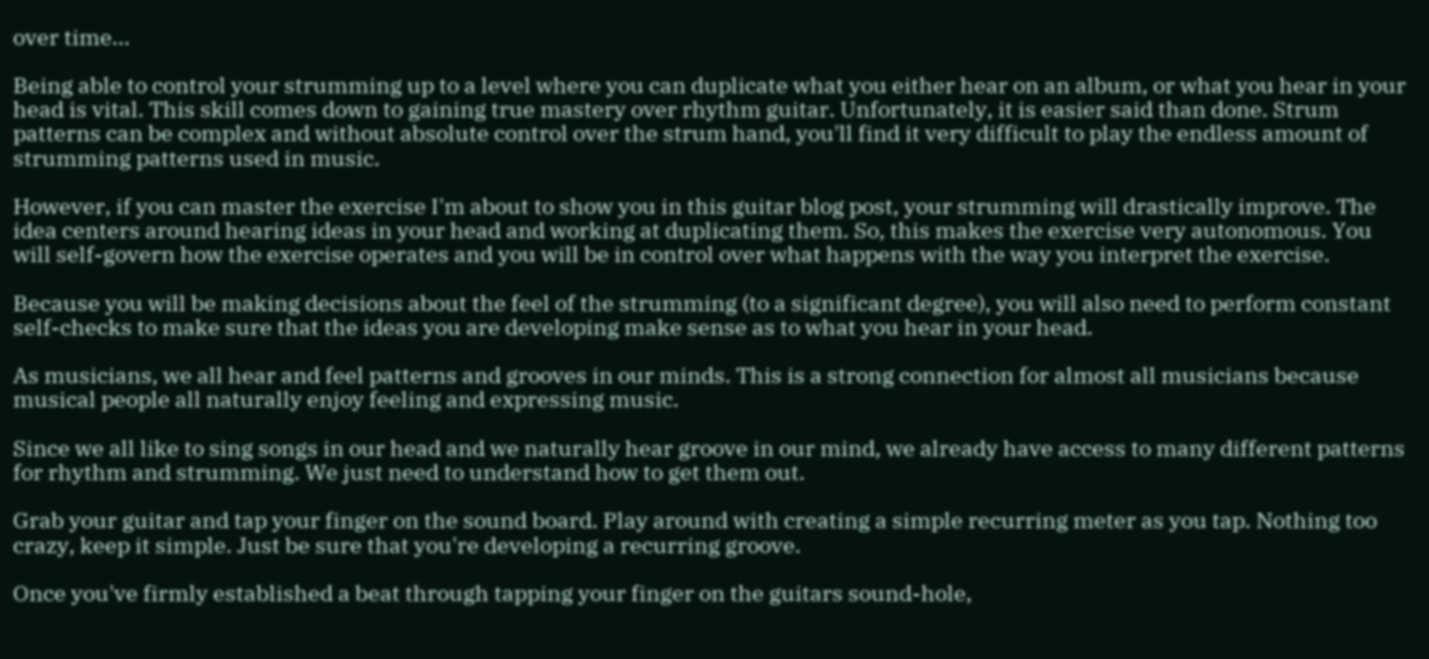over time...

Being able to control your strumming up to a level where you can duplicate what you either hear on an album, or what you hear in your head is vital. This skill comes down to gaining true mastery over rhythm guitar. Unfortunately, it is easier said than done. Strum patterns can be complex and without absolute control over the strum hand, you'll find it very difficult to play the endless amount of strumming patterns used in music.

However, if you can master the exercise I'm about to show you in this guitar blog post, your strumming will drastically improve. The idea centers around hearing ideas in your head and working at duplicating them. So, this makes the exercise very autonomous. You will self-govern how the exercise operates and you will be in control over what happens with the way you interpret the exercise.

Because you will be making decisions about the feel of the strumming (to a significant degree), you will also need to perform constant self-checks to make sure that the ideas you are developing make sense as to what you hear in your head.

As musicians, we all hear and feel patterns and grooves in our minds. This is a strong connection for almost all musicians because musical people all naturally enjoy feeling and expressing music.

Since we all like to sing songs in our head and we naturally hear groove in our mind, we already have access to many different patterns for rhythm and strumming. We just need to understand how to get them out.

Grab your guitar and tap your finger on the sound board. Play around with creating a simple recurring meter as you tap. Nothing too crazy, keep it simple. Just be sure that you're developing a recurring groove.

Once you've firmly established a beat through tapping your finger on the guitars sound-hole,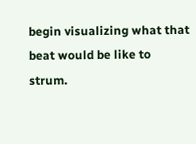begin visualizing what that beat would be like to strum.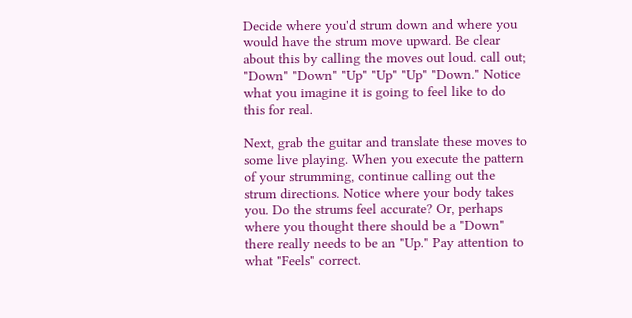Decide where you'd strum down and where you would have the strum move upward. Be clear about this by calling the moves out loud. call out; "Down" "Down" "Up" "Up" "Up" "Down." Notice what you imagine it is going to feel like to do this for real.

Next, grab the guitar and translate these moves to some live playing. When you execute the pattern of your strumming, continue calling out the strum directions. Notice where your body takes you. Do the strums feel accurate? Or, perhaps where you thought there should be a "Down" there really needs to be an "Up." Pay attention to what "Feels" correct.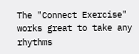The "Connect Exercise"  works great to take any rhythms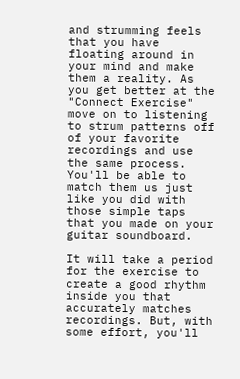and strumming feels that you have floating around in your mind and make them a reality. As you get better at the "Connect Exercise" move on to listening to strum patterns off of your favorite recordings and use the same process. You'll be able to match them us just like you did with those simple taps that you made on your guitar soundboard.

It will take a period for the exercise to create a good rhythm inside you that accurately matches recordings. But, with some effort, you'll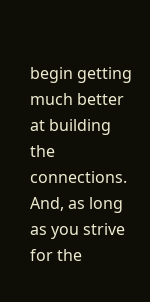begin getting much better at building the connections. And, as long as you strive for the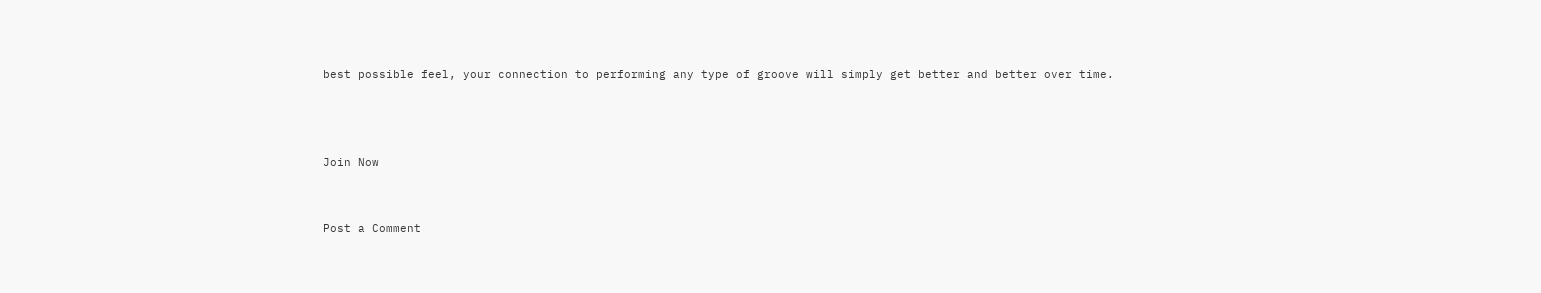best possible feel, your connection to performing any type of groove will simply get better and better over time.



Join Now


Post a Comment